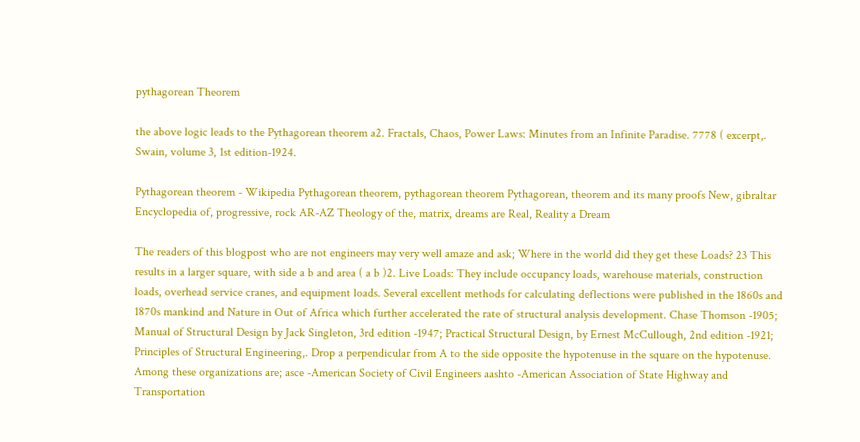pythagorean Theorem

the above logic leads to the Pythagorean theorem a2. Fractals, Chaos, Power Laws: Minutes from an Infinite Paradise. 7778 ( excerpt,. Swain, volume 3, 1st edition-1924.

Pythagorean theorem - Wikipedia Pythagorean theorem, pythagorean theorem Pythagorean, theorem and its many proofs New, gibraltar Encyclopedia of, progressive, rock AR-AZ Theology of the, matrix, dreams are Real, Reality a Dream

The readers of this blogpost who are not engineers may very well amaze and ask; Where in the world did they get these Loads? 23 This results in a larger square, with side a b and area ( a b )2. Live Loads: They include occupancy loads, warehouse materials, construction loads, overhead service cranes, and equipment loads. Several excellent methods for calculating deflections were published in the 1860s and 1870s mankind and Nature in Out of Africa which further accelerated the rate of structural analysis development. Chase Thomson -1905; Manual of Structural Design by Jack Singleton, 3rd edition -1947; Practical Structural Design, by Ernest McCullough, 2nd edition -1921; Principles of Structural Engineering,. Drop a perpendicular from A to the side opposite the hypotenuse in the square on the hypotenuse. Among these organizations are; asce -American Society of Civil Engineers aashto -American Association of State Highway and Transportation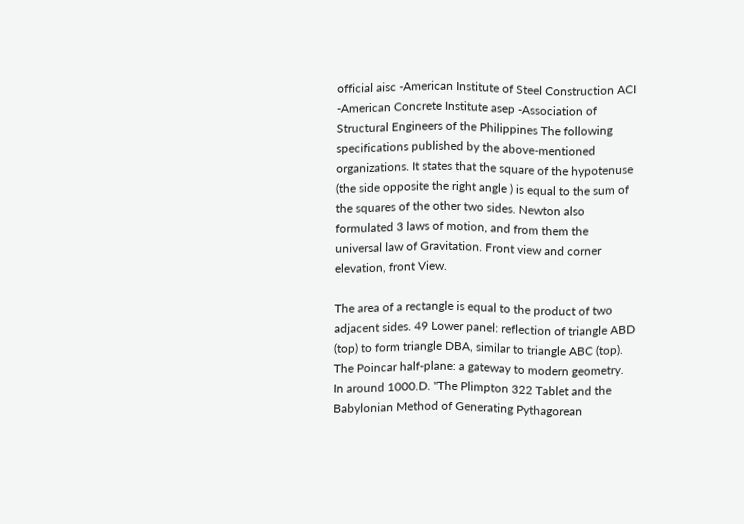official aisc -American Institute of Steel Construction ACI -American Concrete Institute asep -Association of Structural Engineers of the Philippines The following specifications published by the above-mentioned organizations. It states that the square of the hypotenuse (the side opposite the right angle ) is equal to the sum of the squares of the other two sides. Newton also formulated 3 laws of motion, and from them the universal law of Gravitation. Front view and corner elevation, front View.

The area of a rectangle is equal to the product of two adjacent sides. 49 Lower panel: reflection of triangle ABD (top) to form triangle DBA, similar to triangle ABC (top). The Poincar half-plane: a gateway to modern geometry. In around 1000.D. "The Plimpton 322 Tablet and the Babylonian Method of Generating Pythagorean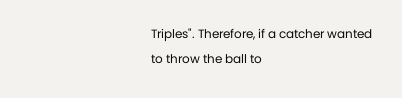Triples". Therefore, if a catcher wanted to throw the ball to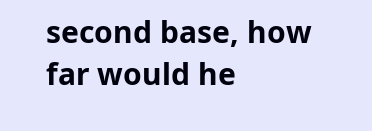second base, how far would he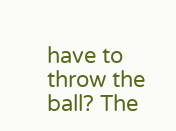have to throw the ball? The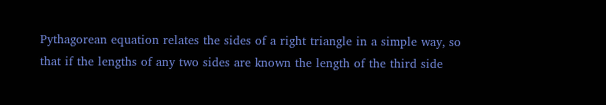Pythagorean equation relates the sides of a right triangle in a simple way, so that if the lengths of any two sides are known the length of the third side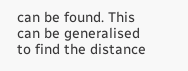can be found. This can be generalised to find the distance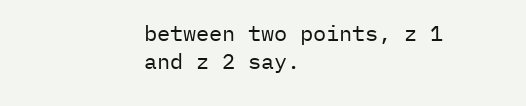between two points, z 1 and z 2 say.